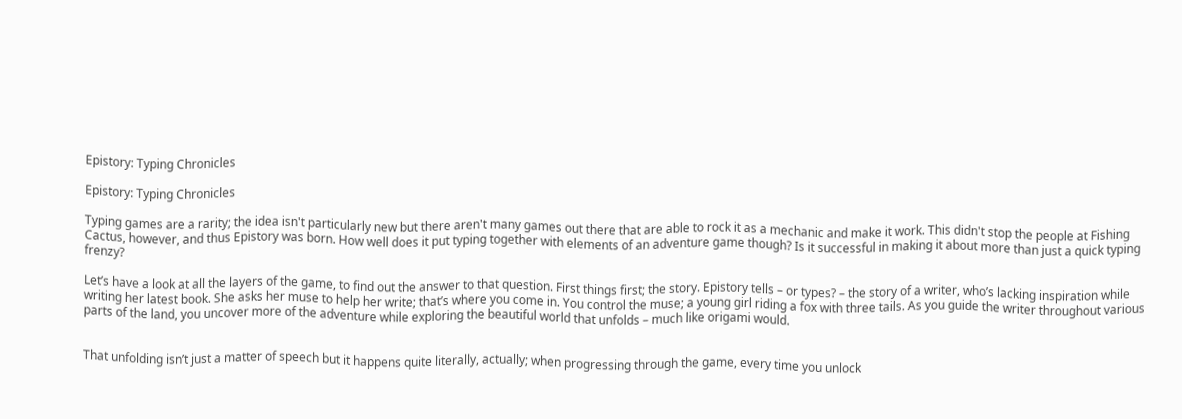Epistory: Typing Chronicles

Epistory: Typing Chronicles

Typing games are a rarity; the idea isn't particularly new but there aren't many games out there that are able to rock it as a mechanic and make it work. This didn't stop the people at Fishing Cactus, however, and thus Epistory was born. How well does it put typing together with elements of an adventure game though? Is it successful in making it about more than just a quick typing frenzy?

Let’s have a look at all the layers of the game, to find out the answer to that question. First things first; the story. Epistory tells – or types? – the story of a writer, who’s lacking inspiration while writing her latest book. She asks her muse to help her write; that’s where you come in. You control the muse; a young girl riding a fox with three tails. As you guide the writer throughout various parts of the land, you uncover more of the adventure while exploring the beautiful world that unfolds – much like origami would.


That unfolding isn’t just a matter of speech but it happens quite literally, actually; when progressing through the game, every time you unlock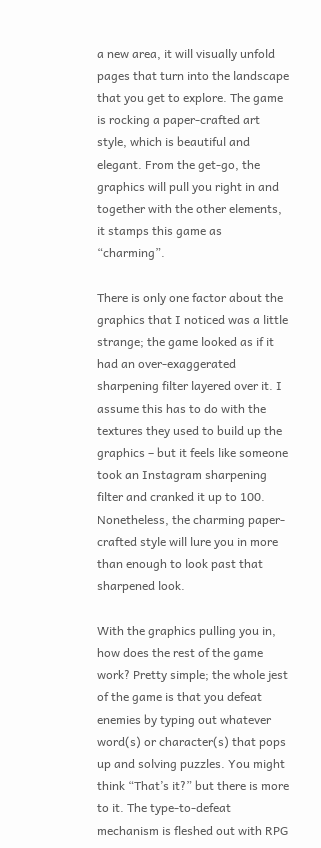a new area, it will visually unfold pages that turn into the landscape that you get to explore. The game is rocking a paper-crafted art style, which is beautiful and elegant. From the get-go, the graphics will pull you right in and together with the other elements, it stamps this game as “charming”.

There is only one factor about the graphics that I noticed was a little strange; the game looked as if it had an over-exaggerated sharpening filter layered over it. I assume this has to do with the textures they used to build up the graphics – but it feels like someone took an Instagram sharpening filter and cranked it up to 100. Nonetheless, the charming paper-crafted style will lure you in more than enough to look past that sharpened look.

With the graphics pulling you in, how does the rest of the game work? Pretty simple; the whole jest of the game is that you defeat enemies by typing out whatever word(s) or character(s) that pops up and solving puzzles. You might think “That’s it?” but there is more to it. The type-to-defeat mechanism is fleshed out with RPG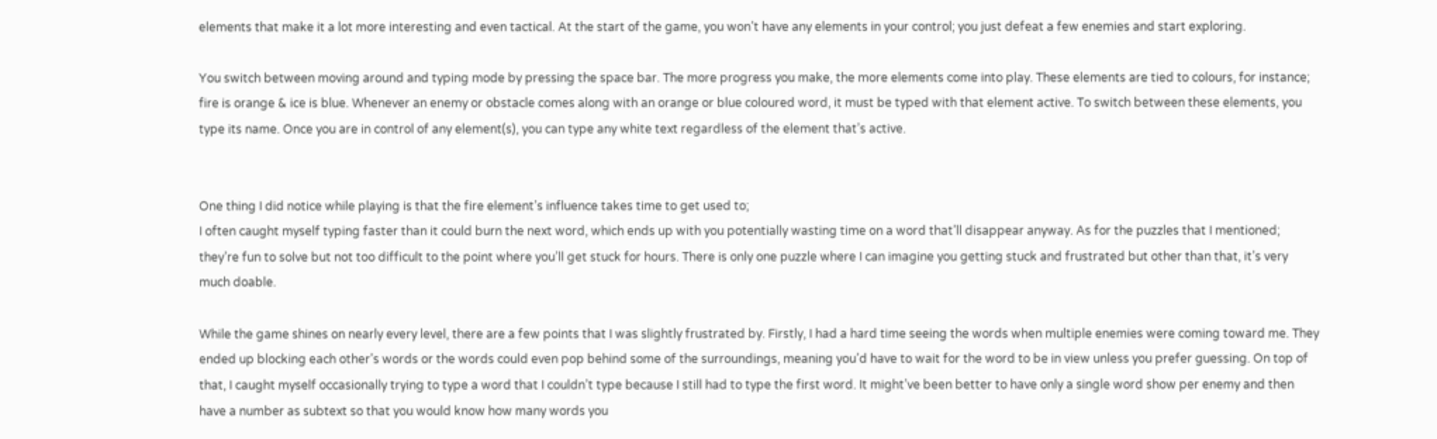elements that make it a lot more interesting and even tactical. At the start of the game, you won’t have any elements in your control; you just defeat a few enemies and start exploring.

You switch between moving around and typing mode by pressing the space bar. The more progress you make, the more elements come into play. These elements are tied to colours, for instance; fire is orange & ice is blue. Whenever an enemy or obstacle comes along with an orange or blue coloured word, it must be typed with that element active. To switch between these elements, you type its name. Once you are in control of any element(s), you can type any white text regardless of the element that’s active.


One thing I did notice while playing is that the fire element’s influence takes time to get used to;
I often caught myself typing faster than it could burn the next word, which ends up with you potentially wasting time on a word that’ll disappear anyway. As for the puzzles that I mentioned; they’re fun to solve but not too difficult to the point where you’ll get stuck for hours. There is only one puzzle where I can imagine you getting stuck and frustrated but other than that, it’s very much doable.

While the game shines on nearly every level, there are a few points that I was slightly frustrated by. Firstly, I had a hard time seeing the words when multiple enemies were coming toward me. They ended up blocking each other’s words or the words could even pop behind some of the surroundings, meaning you’d have to wait for the word to be in view unless you prefer guessing. On top of that, I caught myself occasionally trying to type a word that I couldn’t type because I still had to type the first word. It might’ve been better to have only a single word show per enemy and then have a number as subtext so that you would know how many words you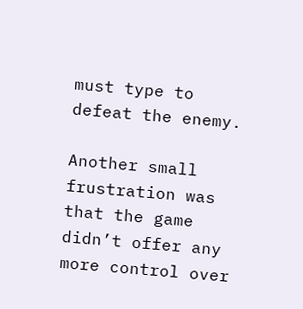must type to defeat the enemy.

Another small frustration was that the game didn’t offer any more control over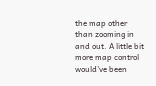the map other than zooming in and out. A little bit more map control would’ve been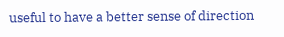useful to have a better sense of direction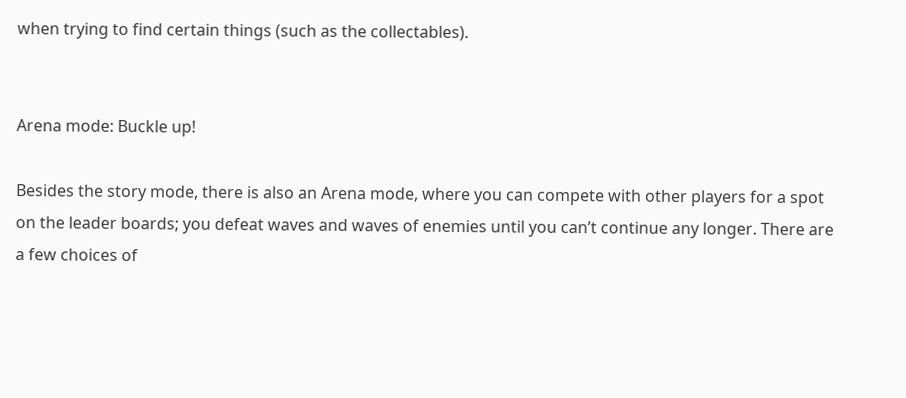when trying to find certain things (such as the collectables).


Arena mode: Buckle up!

Besides the story mode, there is also an Arena mode, where you can compete with other players for a spot on the leader boards; you defeat waves and waves of enemies until you can’t continue any longer. There are a few choices of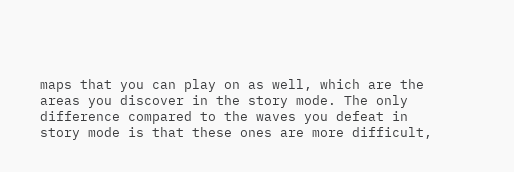maps that you can play on as well, which are the areas you discover in the story mode. The only difference compared to the waves you defeat in story mode is that these ones are more difficult,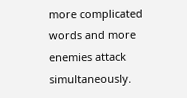more complicated words and more enemies attack simultaneously.